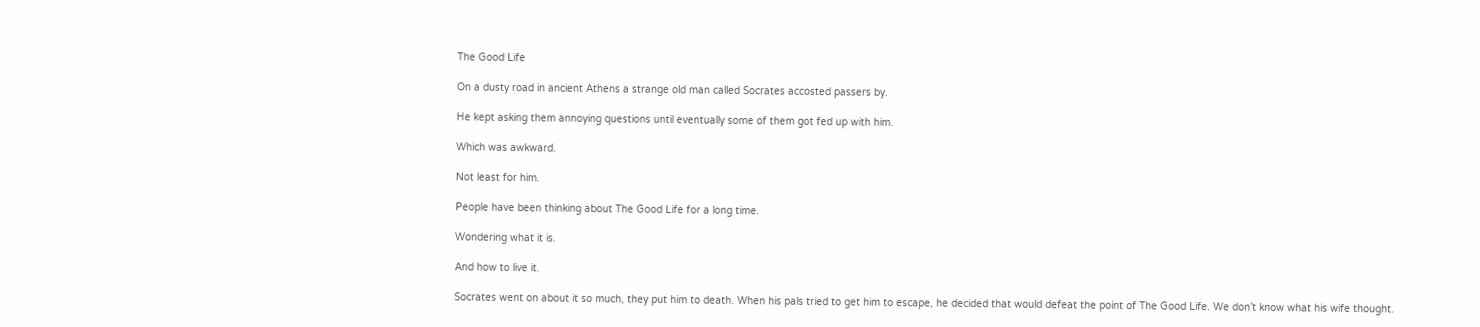The Good Life

On a dusty road in ancient Athens a strange old man called Socrates accosted passers by.

He kept asking them annoying questions until eventually some of them got fed up with him.

Which was awkward.

Not least for him.

People have been thinking about The Good Life for a long time.

Wondering what it is.

And how to live it.

Socrates went on about it so much, they put him to death. When his pals tried to get him to escape, he decided that would defeat the point of The Good Life. We don’t know what his wife thought.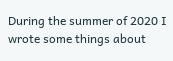During the summer of 2020 I wrote some things about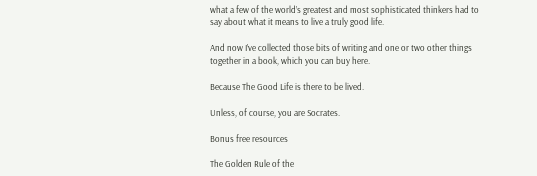what a few of the world’s greatest and most sophisticated thinkers had to say about what it means to live a truly good life.

And now I’ve collected those bits of writing and one or two other things together in a book, which you can buy here.

Because The Good Life is there to be lived.

Unless, of course, you are Socrates.

Bonus free resources

The Golden Rule of the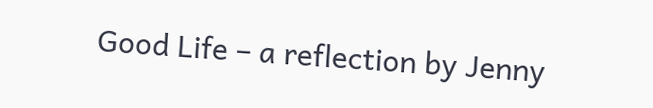Good Life – a reflection by Jenny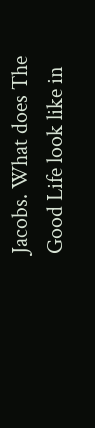Jacobs. What does The Good Life look like in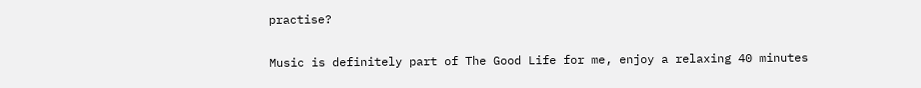practise?

Music is definitely part of The Good Life for me, enjoy a relaxing 40 minutes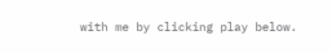with me by clicking play below.